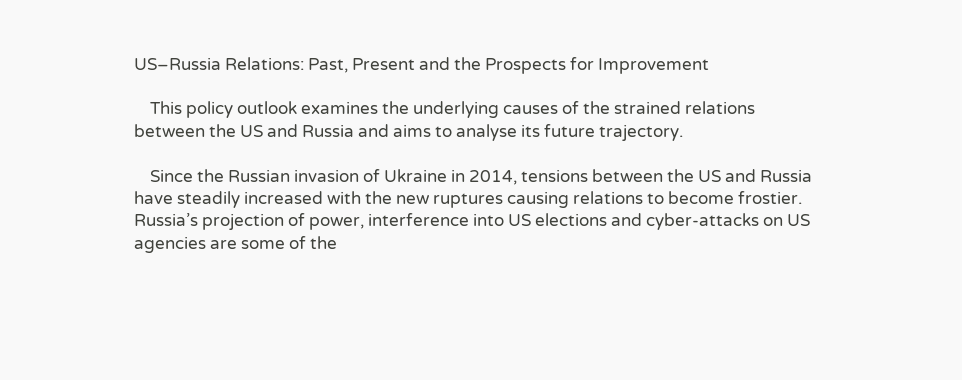US–Russia Relations: Past, Present and the Prospects for Improvement

    This policy outlook examines the underlying causes of the strained relations between the US and Russia and aims to analyse its future trajectory.

    Since the Russian invasion of Ukraine in 2014, tensions between the US and Russia have steadily increased with the new ruptures causing relations to become frostier. Russia’s projection of power, interference into US elections and cyber-attacks on US agencies are some of the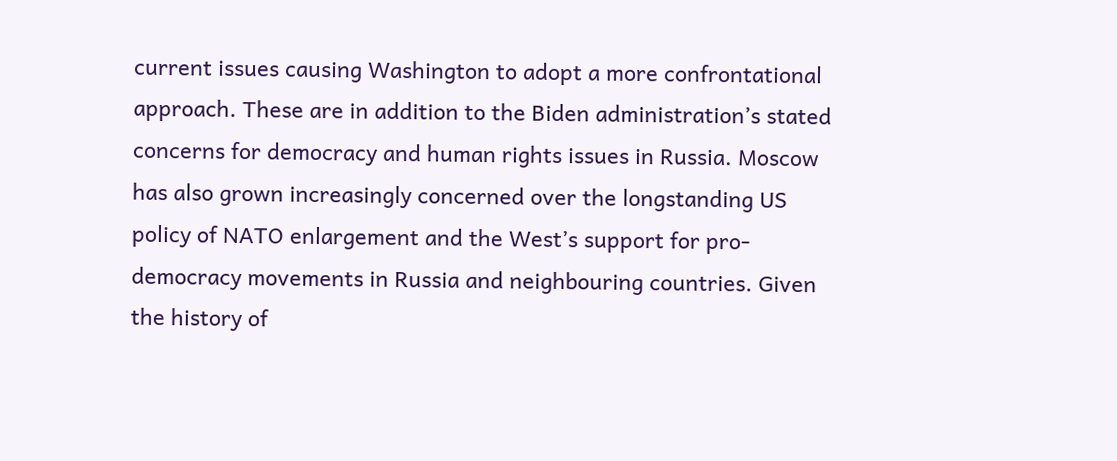current issues causing Washington to adopt a more confrontational approach. These are in addition to the Biden administration’s stated concerns for democracy and human rights issues in Russia. Moscow has also grown increasingly concerned over the longstanding US policy of NATO enlargement and the West’s support for pro-democracy movements in Russia and neighbouring countries. Given the history of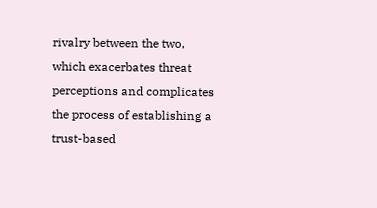rivalry between the two, which exacerbates threat perceptions and complicates the process of establishing a trust-based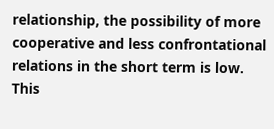relationship, the possibility of more cooperative and less confrontational relations in the short term is low. This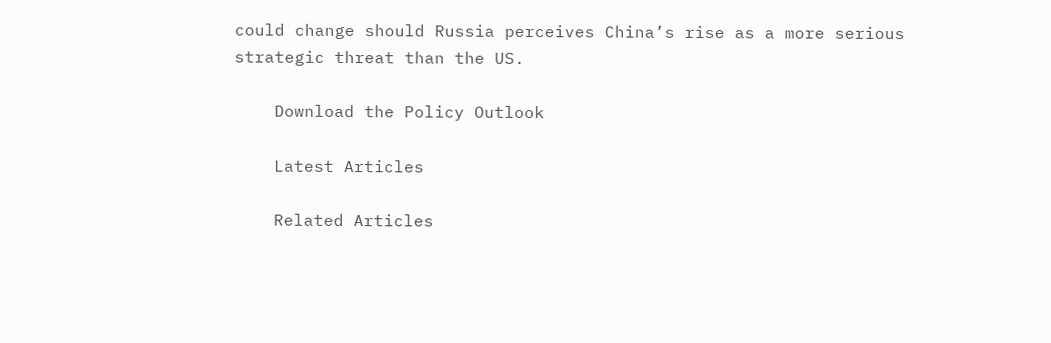could change should Russia perceives China’s rise as a more serious strategic threat than the US.

    Download the Policy Outlook

    Latest Articles

    Related Articles